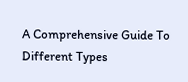A Comprehensive Guide To Different Types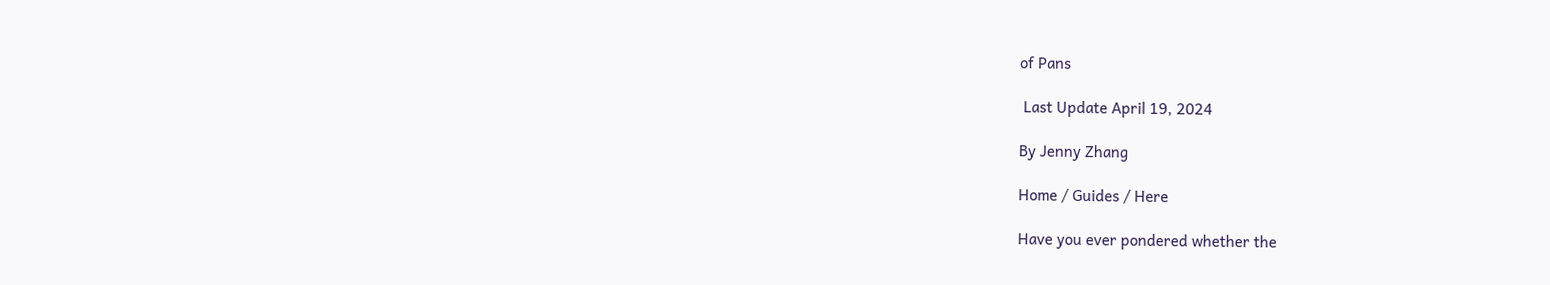of Pans

 Last Update April 19, 2024

By Jenny Zhang

Home / Guides / Here

Have you ever pondered whether the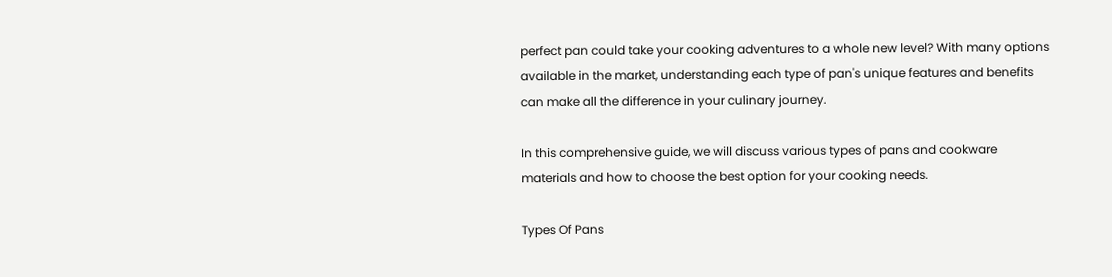perfect pan could take your cooking adventures to a whole new level? With many options available in the market, understanding each type of pan's unique features and benefits can make all the difference in your culinary journey.

In this comprehensive guide, we will discuss various types of pans and cookware materials and how to choose the best option for your cooking needs.

Types Of Pans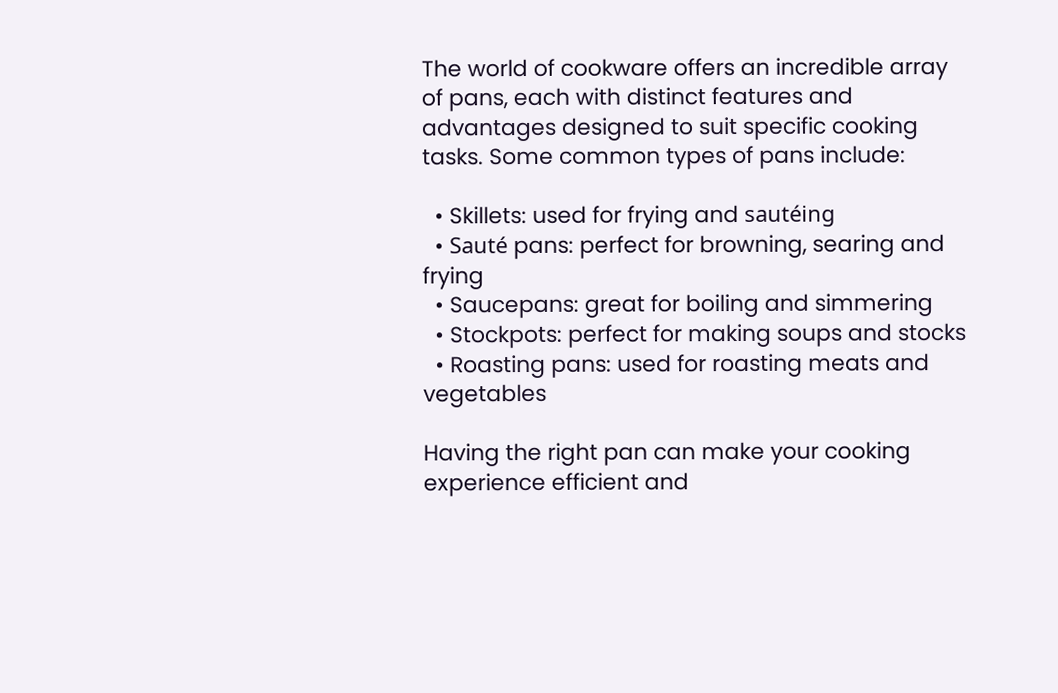The world of cookware offers an incredible array of pans, each with distinct features and advantages designed to suit specific cooking tasks. Some common types of pans include:

  • Skillets: used for frying and sautéing
  • Sauté pans: perfect for browning, searing and frying
  • Saucepans: great for boiling and simmering
  • Stockpots: perfect for making soups and stocks
  • Roasting pans: used for roasting meats and vegetables

Having the right pan can make your cooking experience efficient and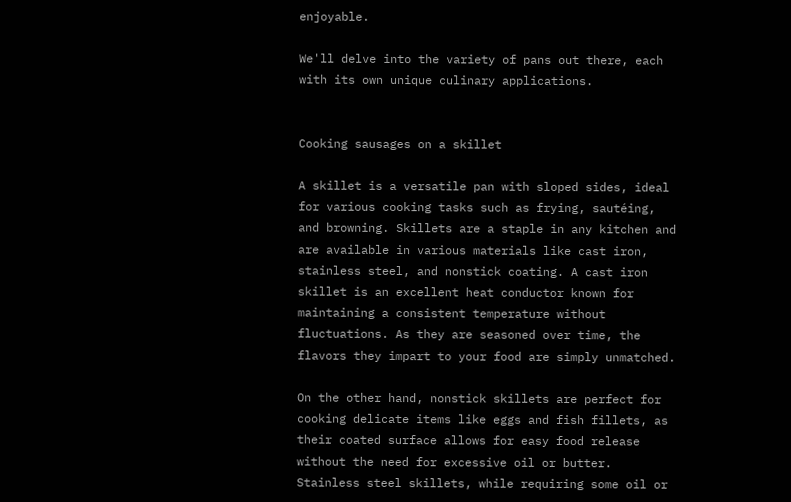enjoyable.

We'll delve into the variety of pans out there, each with its own unique culinary applications.


Cooking sausages on a skillet

A skillet is a versatile pan with sloped sides, ideal for various cooking tasks such as frying, sautéing, and browning. Skillets are a staple in any kitchen and are available in various materials like cast iron, stainless steel, and nonstick coating. A cast iron skillet is an excellent heat conductor known for maintaining a consistent temperature without fluctuations. As they are seasoned over time, the flavors they impart to your food are simply unmatched.

On the other hand, nonstick skillets are perfect for cooking delicate items like eggs and fish fillets, as their coated surface allows for easy food release without the need for excessive oil or butter. Stainless steel skillets, while requiring some oil or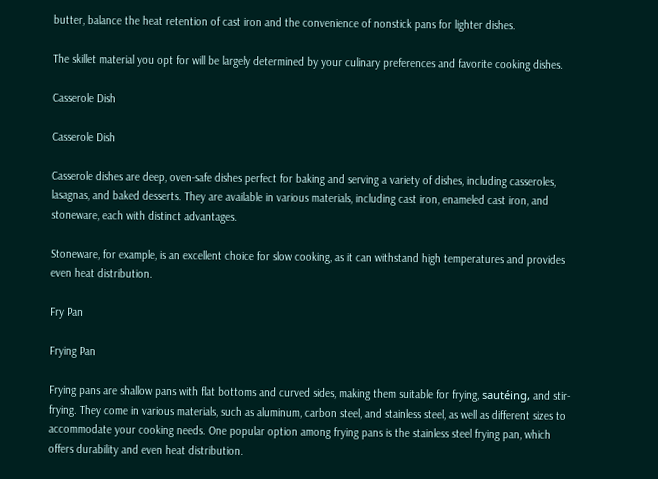butter, balance the heat retention of cast iron and the convenience of nonstick pans for lighter dishes.

The skillet material you opt for will be largely determined by your culinary preferences and favorite cooking dishes.

Casserole Dish

Casserole Dish

Casserole dishes are deep, oven-safe dishes perfect for baking and serving a variety of dishes, including casseroles, lasagnas, and baked desserts. They are available in various materials, including cast iron, enameled cast iron, and stoneware, each with distinct advantages.

Stoneware, for example, is an excellent choice for slow cooking, as it can withstand high temperatures and provides even heat distribution.

Fry Pan

Frying Pan

Frying pans are shallow pans with flat bottoms and curved sides, making them suitable for frying, sautéing, and stir-frying. They come in various materials, such as aluminum, carbon steel, and stainless steel, as well as different sizes to accommodate your cooking needs. One popular option among frying pans is the stainless steel frying pan, which offers durability and even heat distribution.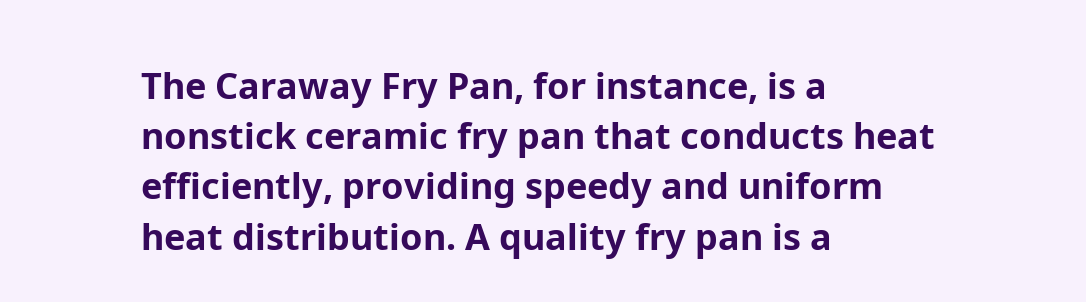The Caraway Fry Pan, for instance, is a nonstick ceramic fry pan that conducts heat efficiently, providing speedy and uniform heat distribution. A quality fry pan is a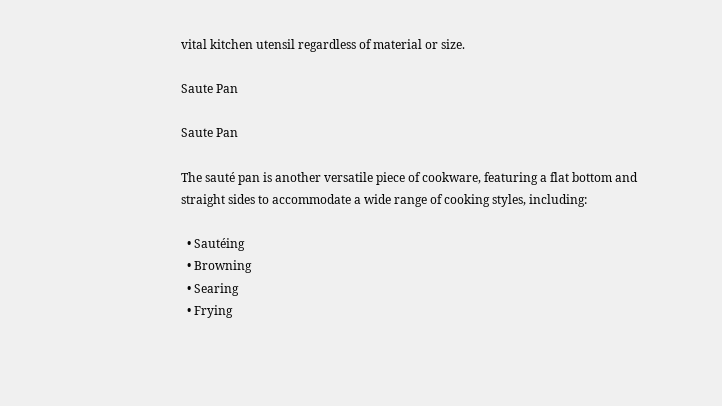vital kitchen utensil regardless of material or size.

Saute Pan

Saute Pan

The sauté pan is another versatile piece of cookware, featuring a flat bottom and straight sides to accommodate a wide range of cooking styles, including:

  • Sautéing
  • Browning
  • Searing
  • Frying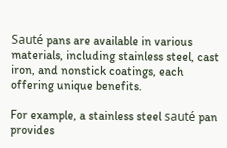Sauté pans are available in various materials, including stainless steel, cast iron, and nonstick coatings, each offering unique benefits.

For example, a stainless steel sauté pan provides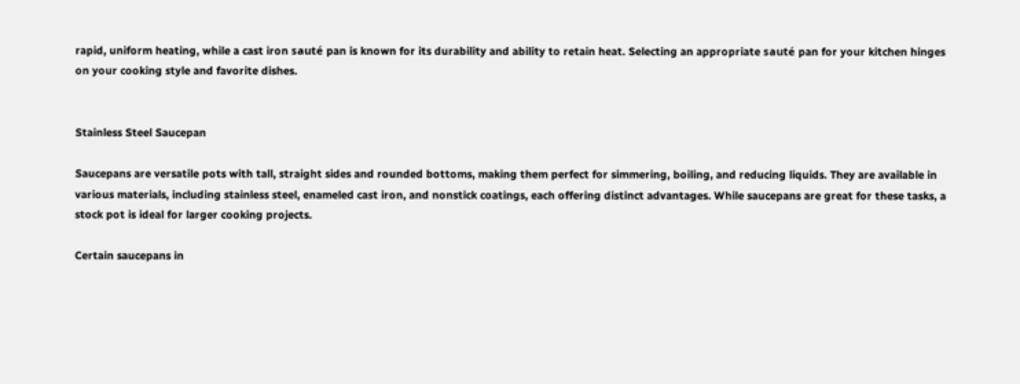rapid, uniform heating, while a cast iron sauté pan is known for its durability and ability to retain heat. Selecting an appropriate sauté pan for your kitchen hinges on your cooking style and favorite dishes.


Stainless Steel Saucepan

Saucepans are versatile pots with tall, straight sides and rounded bottoms, making them perfect for simmering, boiling, and reducing liquids. They are available in various materials, including stainless steel, enameled cast iron, and nonstick coatings, each offering distinct advantages. While saucepans are great for these tasks, a stock pot is ideal for larger cooking projects.

Certain saucepans in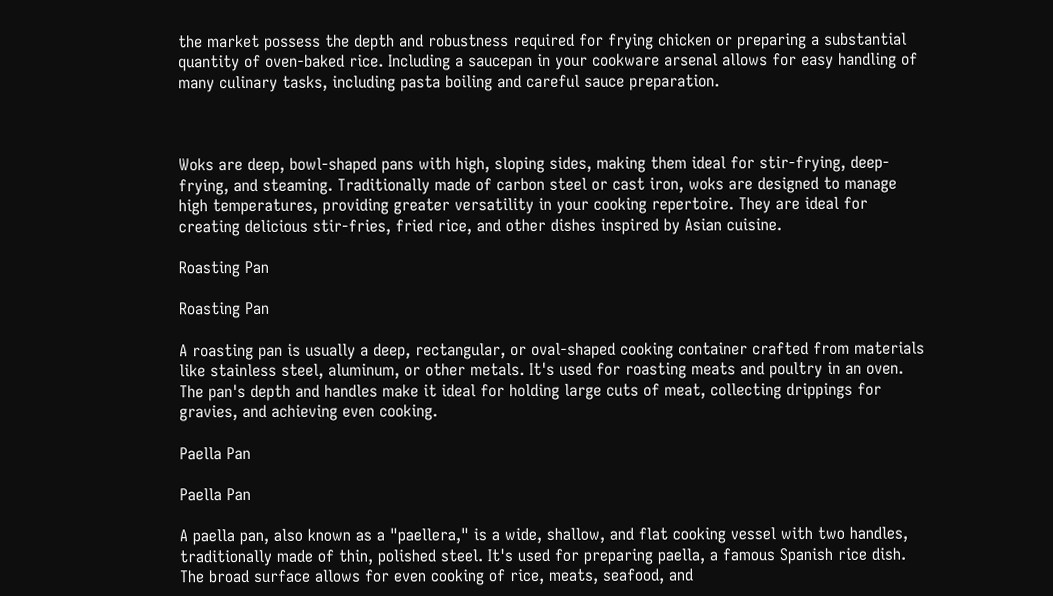the market possess the depth and robustness required for frying chicken or preparing a substantial quantity of oven-baked rice. Including a saucepan in your cookware arsenal allows for easy handling of many culinary tasks, including pasta boiling and careful sauce preparation.



Woks are deep, bowl-shaped pans with high, sloping sides, making them ideal for stir-frying, deep-frying, and steaming. Traditionally made of carbon steel or cast iron, woks are designed to manage high temperatures, providing greater versatility in your cooking repertoire. They are ideal for creating delicious stir-fries, fried rice, and other dishes inspired by Asian cuisine.

Roasting Pan

Roasting Pan

A roasting pan is usually a deep, rectangular, or oval-shaped cooking container crafted from materials like stainless steel, aluminum, or other metals. It's used for roasting meats and poultry in an oven. The pan's depth and handles make it ideal for holding large cuts of meat, collecting drippings for gravies, and achieving even cooking.

Paella Pan

Paella Pan

A paella pan, also known as a "paellera," is a wide, shallow, and flat cooking vessel with two handles, traditionally made of thin, polished steel. It's used for preparing paella, a famous Spanish rice dish. The broad surface allows for even cooking of rice, meats, seafood, and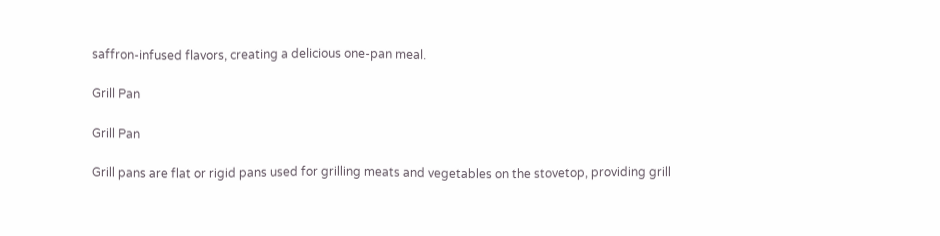saffron-infused flavors, creating a delicious one-pan meal.

Grill Pan

Grill Pan

Grill pans are flat or rigid pans used for grilling meats and vegetables on the stovetop, providing grill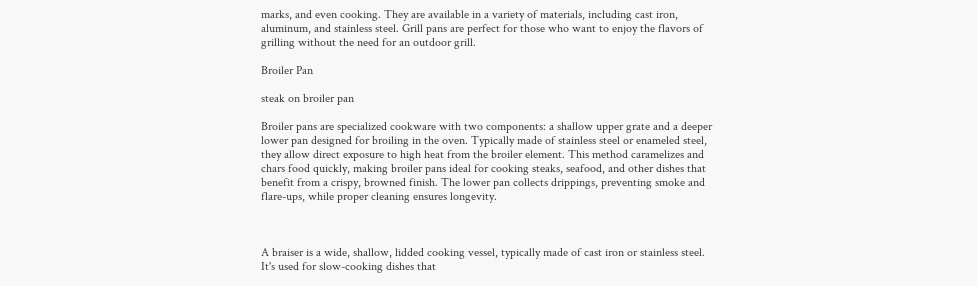marks, and even cooking. They are available in a variety of materials, including cast iron, aluminum, and stainless steel. Grill pans are perfect for those who want to enjoy the flavors of grilling without the need for an outdoor grill.

Broiler Pan

steak on broiler pan

Broiler pans are specialized cookware with two components: a shallow upper grate and a deeper lower pan designed for broiling in the oven. Typically made of stainless steel or enameled steel, they allow direct exposure to high heat from the broiler element. This method caramelizes and chars food quickly, making broiler pans ideal for cooking steaks, seafood, and other dishes that benefit from a crispy, browned finish. The lower pan collects drippings, preventing smoke and flare-ups, while proper cleaning ensures longevity.



A braiser is a wide, shallow, lidded cooking vessel, typically made of cast iron or stainless steel. It's used for slow-cooking dishes that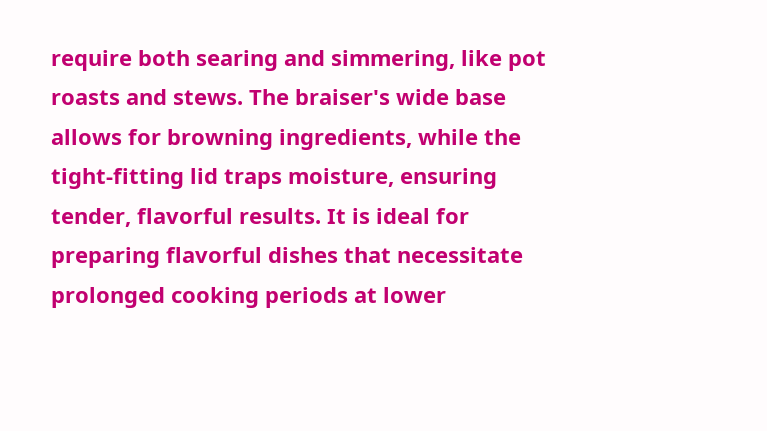require both searing and simmering, like pot roasts and stews. The braiser's wide base allows for browning ingredients, while the tight-fitting lid traps moisture, ensuring tender, flavorful results. It is ideal for preparing flavorful dishes that necessitate prolonged cooking periods at lower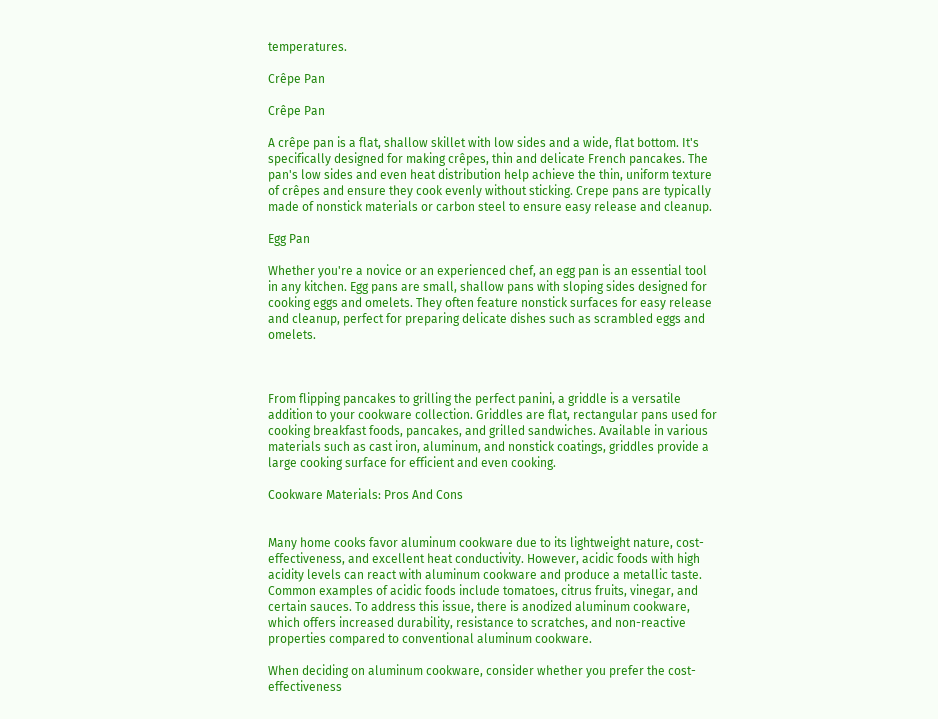temperatures.

Crêpe Pan

Crêpe Pan

A crêpe pan is a flat, shallow skillet with low sides and a wide, flat bottom. It's specifically designed for making crêpes, thin and delicate French pancakes. The pan's low sides and even heat distribution help achieve the thin, uniform texture of crêpes and ensure they cook evenly without sticking. Crepe pans are typically made of nonstick materials or carbon steel to ensure easy release and cleanup.

Egg Pan

Whether you're a novice or an experienced chef, an egg pan is an essential tool in any kitchen. Egg pans are small, shallow pans with sloping sides designed for cooking eggs and omelets. They often feature nonstick surfaces for easy release and cleanup, perfect for preparing delicate dishes such as scrambled eggs and omelets.



From flipping pancakes to grilling the perfect panini, a griddle is a versatile addition to your cookware collection. Griddles are flat, rectangular pans used for cooking breakfast foods, pancakes, and grilled sandwiches. Available in various materials such as cast iron, aluminum, and nonstick coatings, griddles provide a large cooking surface for efficient and even cooking.

Cookware Materials: Pros And Cons


Many home cooks favor aluminum cookware due to its lightweight nature, cost-effectiveness, and excellent heat conductivity. However, acidic foods with high acidity levels can react with aluminum cookware and produce a metallic taste. Common examples of acidic foods include tomatoes, citrus fruits, vinegar, and certain sauces. To address this issue, there is anodized aluminum cookware, which offers increased durability, resistance to scratches, and non-reactive properties compared to conventional aluminum cookware.

When deciding on aluminum cookware, consider whether you prefer the cost-effectiveness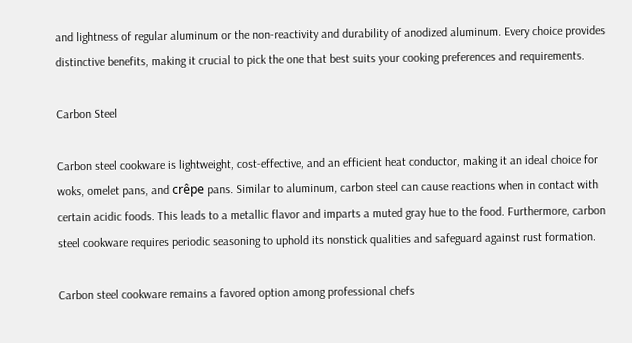and lightness of regular aluminum or the non-reactivity and durability of anodized aluminum. Every choice provides distinctive benefits, making it crucial to pick the one that best suits your cooking preferences and requirements.

Carbon Steel

Carbon steel cookware is lightweight, cost-effective, and an efficient heat conductor, making it an ideal choice for woks, omelet pans, and crêpe pans. Similar to aluminum, carbon steel can cause reactions when in contact with certain acidic foods. This leads to a metallic flavor and imparts a muted gray hue to the food. Furthermore, carbon steel cookware requires periodic seasoning to uphold its nonstick qualities and safeguard against rust formation.

Carbon steel cookware remains a favored option among professional chefs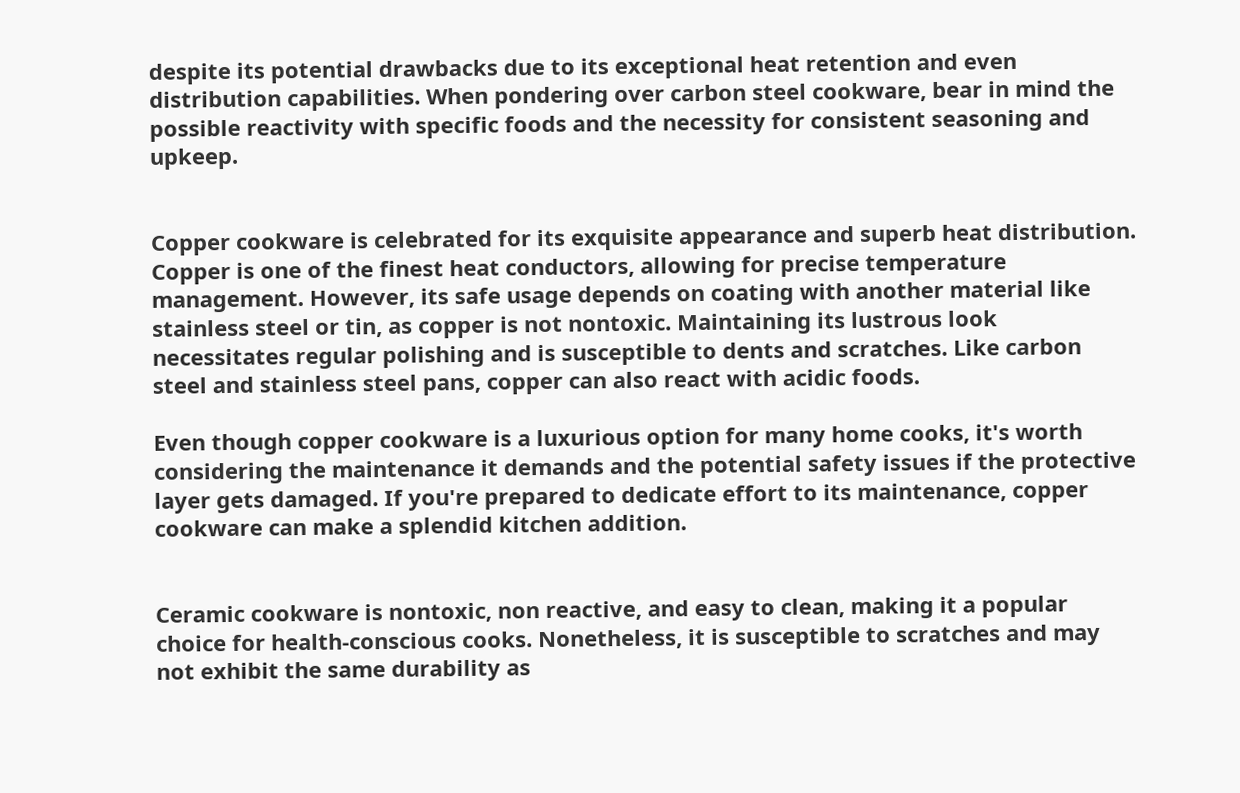despite its potential drawbacks due to its exceptional heat retention and even distribution capabilities. When pondering over carbon steel cookware, bear in mind the possible reactivity with specific foods and the necessity for consistent seasoning and upkeep.


Copper cookware is celebrated for its exquisite appearance and superb heat distribution. Copper is one of the finest heat conductors, allowing for precise temperature management. However, its safe usage depends on coating with another material like stainless steel or tin, as copper is not nontoxic. Maintaining its lustrous look necessitates regular polishing and is susceptible to dents and scratches. Like carbon steel and stainless steel pans, copper can also react with acidic foods.

Even though copper cookware is a luxurious option for many home cooks, it's worth considering the maintenance it demands and the potential safety issues if the protective layer gets damaged. If you're prepared to dedicate effort to its maintenance, copper cookware can make a splendid kitchen addition.


Ceramic cookware is nontoxic, non reactive, and easy to clean, making it a popular choice for health-conscious cooks. Nonetheless, it is susceptible to scratches and may not exhibit the same durability as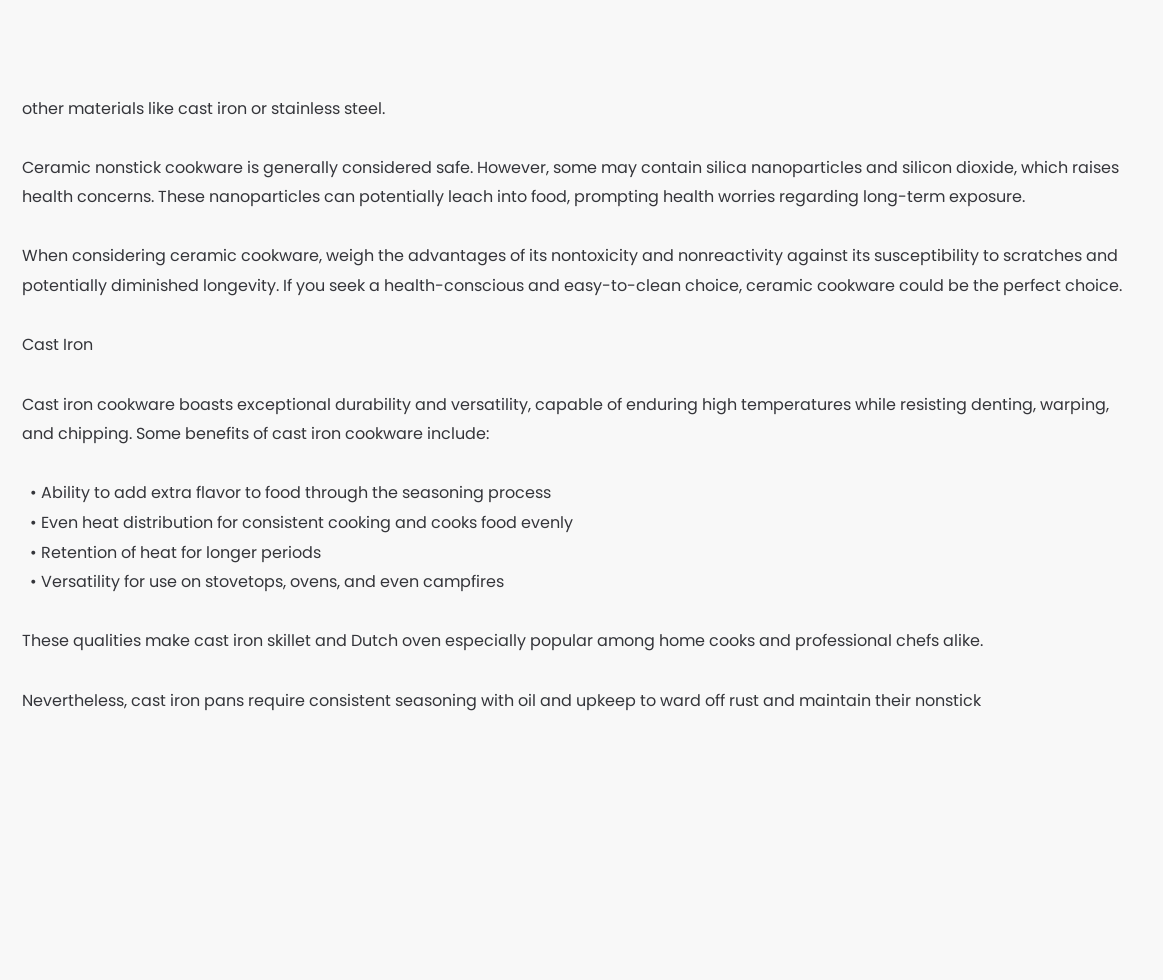other materials like cast iron or stainless steel.

Ceramic nonstick cookware is generally considered safe. However, some may contain silica nanoparticles and silicon dioxide, which raises health concerns. These nanoparticles can potentially leach into food, prompting health worries regarding long-term exposure.

When considering ceramic cookware, weigh the advantages of its nontoxicity and nonreactivity against its susceptibility to scratches and potentially diminished longevity. If you seek a health-conscious and easy-to-clean choice, ceramic cookware could be the perfect choice.

Cast Iron

Cast iron cookware boasts exceptional durability and versatility, capable of enduring high temperatures while resisting denting, warping, and chipping. Some benefits of cast iron cookware include:

  • Ability to add extra flavor to food through the seasoning process
  • Even heat distribution for consistent cooking and cooks food evenly
  • Retention of heat for longer periods
  • Versatility for use on stovetops, ovens, and even campfires

These qualities make cast iron skillet and Dutch oven especially popular among home cooks and professional chefs alike.

Nevertheless, cast iron pans require consistent seasoning with oil and upkeep to ward off rust and maintain their nonstick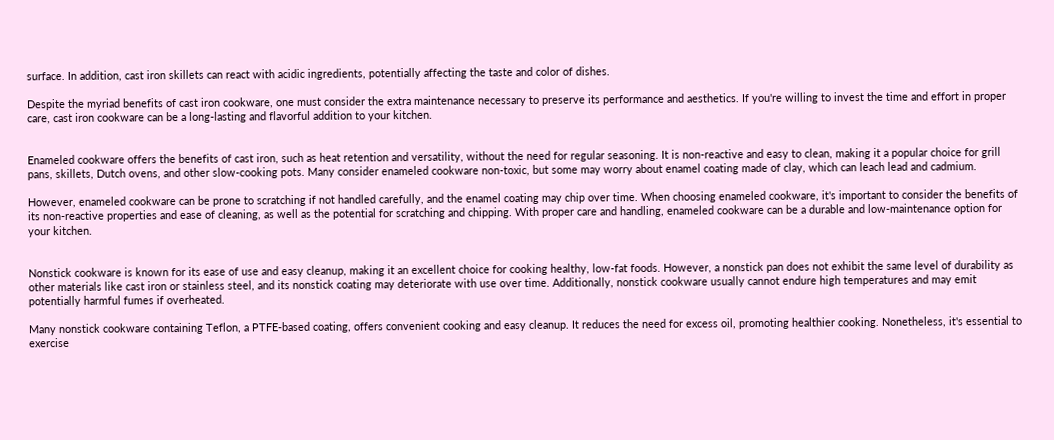surface. In addition, cast iron skillets can react with acidic ingredients, potentially affecting the taste and color of dishes.

Despite the myriad benefits of cast iron cookware, one must consider the extra maintenance necessary to preserve its performance and aesthetics. If you're willing to invest the time and effort in proper care, cast iron cookware can be a long-lasting and flavorful addition to your kitchen.


Enameled cookware offers the benefits of cast iron, such as heat retention and versatility, without the need for regular seasoning. It is non-reactive and easy to clean, making it a popular choice for grill pans, skillets, Dutch ovens, and other slow-cooking pots. Many consider enameled cookware non-toxic, but some may worry about enamel coating made of clay, which can leach lead and cadmium.

However, enameled cookware can be prone to scratching if not handled carefully, and the enamel coating may chip over time. When choosing enameled cookware, it's important to consider the benefits of its non-reactive properties and ease of cleaning, as well as the potential for scratching and chipping. With proper care and handling, enameled cookware can be a durable and low-maintenance option for your kitchen.


Nonstick cookware is known for its ease of use and easy cleanup, making it an excellent choice for cooking healthy, low-fat foods. However, a nonstick pan does not exhibit the same level of durability as other materials like cast iron or stainless steel, and its nonstick coating may deteriorate with use over time. Additionally, nonstick cookware usually cannot endure high temperatures and may emit potentially harmful fumes if overheated.

Many nonstick cookware containing Teflon, a PTFE-based coating, offers convenient cooking and easy cleanup. It reduces the need for excess oil, promoting healthier cooking. Nonetheless, it's essential to exercise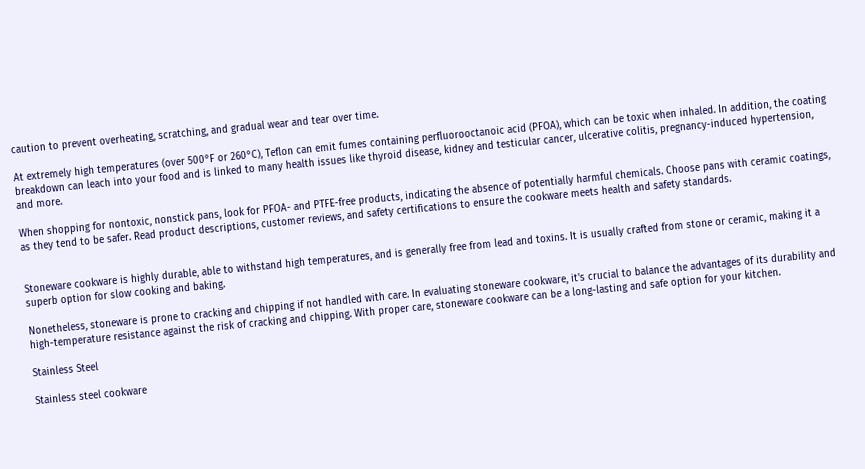caution to prevent overheating, scratching, and gradual wear and tear over time.

At extremely high temperatures (over 500°F or 260°C), Teflon can emit fumes containing perfluorooctanoic acid (PFOA), which can be toxic when inhaled. In addition, the coating breakdown can leach into your food and is linked to many health issues like thyroid disease, kidney and testicular cancer, ulcerative colitis, pregnancy-induced hypertension, and more.

When shopping for nontoxic, nonstick pans, look for PFOA- and PTFE-free products, indicating the absence of potentially harmful chemicals. Choose pans with ceramic coatings, as they tend to be safer. Read product descriptions, customer reviews, and safety certifications to ensure the cookware meets health and safety standards.


Stoneware cookware is highly durable, able to withstand high temperatures, and is generally free from lead and toxins. It is usually crafted from stone or ceramic, making it a superb option for slow cooking and baking.

Nonetheless, stoneware is prone to cracking and chipping if not handled with care. In evaluating stoneware cookware, it's crucial to balance the advantages of its durability and high-temperature resistance against the risk of cracking and chipping. With proper care, stoneware cookware can be a long-lasting and safe option for your kitchen.

Stainless Steel

Stainless steel cookware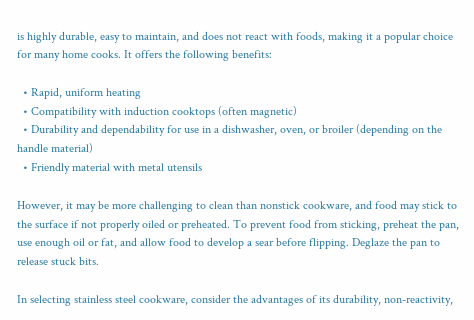is highly durable, easy to maintain, and does not react with foods, making it a popular choice for many home cooks. It offers the following benefits:

  • Rapid, uniform heating
  • Compatibility with induction cooktops (often magnetic)
  • Durability and dependability for use in a dishwasher, oven, or broiler (depending on the handle material)
  • Friendly material with metal utensils

However, it may be more challenging to clean than nonstick cookware, and food may stick to the surface if not properly oiled or preheated. To prevent food from sticking, preheat the pan, use enough oil or fat, and allow food to develop a sear before flipping. Deglaze the pan to release stuck bits.

In selecting stainless steel cookware, consider the advantages of its durability, non-reactivity,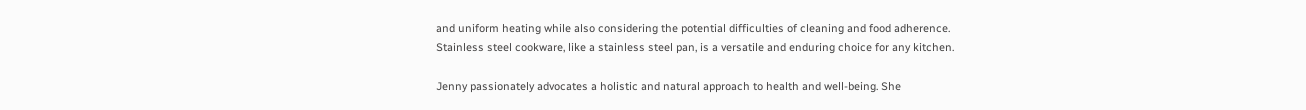and uniform heating while also considering the potential difficulties of cleaning and food adherence. Stainless steel cookware, like a stainless steel pan, is a versatile and enduring choice for any kitchen.

Jenny passionately advocates a holistic and natural approach to health and well-being. She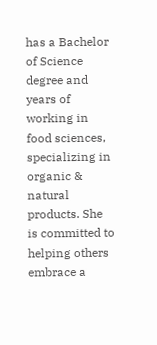has a Bachelor of Science degree and years of working in food sciences, specializing in organic & natural products. She is committed to helping others embrace a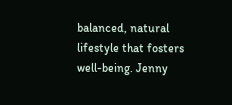balanced, natural lifestyle that fosters well-being. Jenny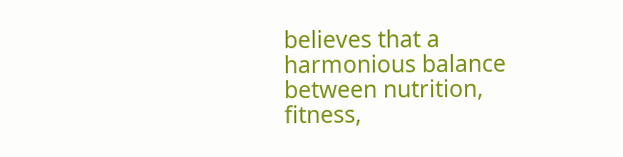believes that a harmonious balance between nutrition, fitness,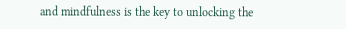and mindfulness is the key to unlocking the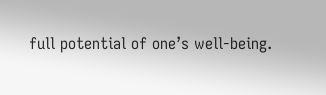full potential of one’s well-being.